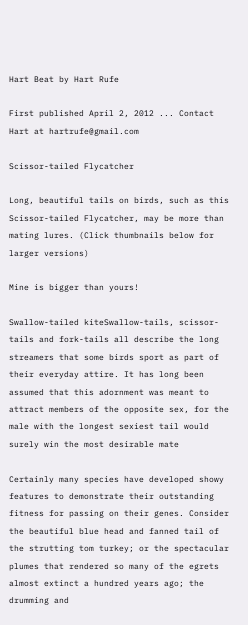Hart Beat by Hart Rufe

First published April 2, 2012 ... Contact Hart at hartrufe@gmail.com

Scissor-tailed Flycatcher

Long, beautiful tails on birds, such as this Scissor-tailed Flycatcher, may be more than mating lures. (Click thumbnails below for larger versions)

Mine is bigger than yours!

Swallow-tailed kiteSwallow-tails, scissor-tails and fork-tails all describe the long streamers that some birds sport as part of their everyday attire. It has long been assumed that this adornment was meant to attract members of the opposite sex, for the male with the longest sexiest tail would surely win the most desirable mate

Certainly many species have developed showy features to demonstrate their outstanding fitness for passing on their genes. Consider the beautiful blue head and fanned tail of the strutting tom turkey; or the spectacular plumes that rendered so many of the egrets almost extinct a hundred years ago; the drumming and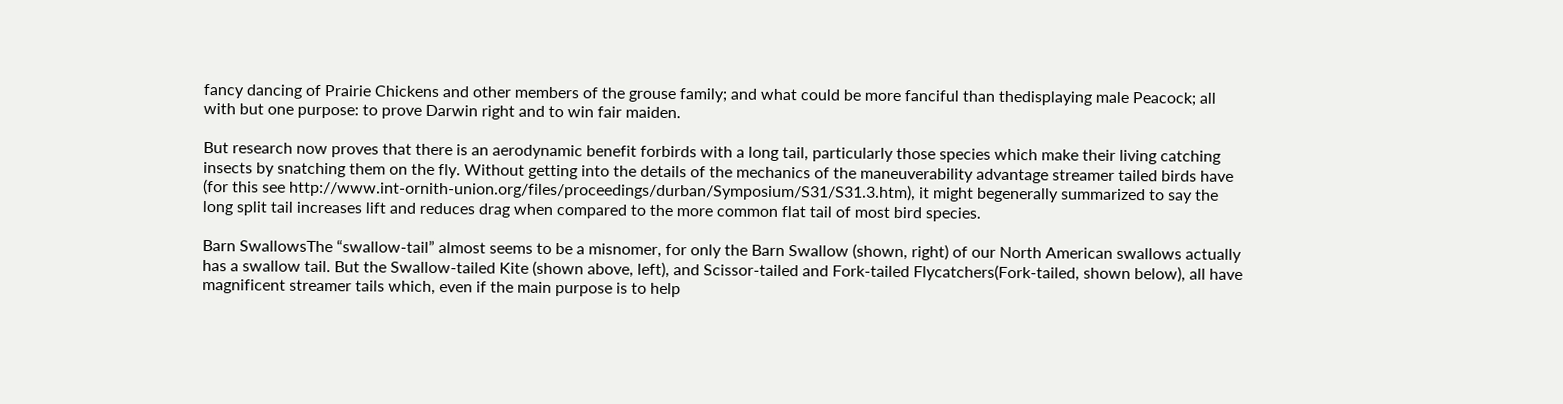fancy dancing of Prairie Chickens and other members of the grouse family; and what could be more fanciful than thedisplaying male Peacock; all with but one purpose: to prove Darwin right and to win fair maiden.

But research now proves that there is an aerodynamic benefit forbirds with a long tail, particularly those species which make their living catching insects by snatching them on the fly. Without getting into the details of the mechanics of the maneuverability advantage streamer tailed birds have (for this see http://www.int-ornith-union.org/files/proceedings/durban/Symposium/S31/S31.3.htm), it might begenerally summarized to say the long split tail increases lift and reduces drag when compared to the more common flat tail of most bird species.

Barn SwallowsThe “swallow-tail” almost seems to be a misnomer, for only the Barn Swallow (shown, right) of our North American swallows actually has a swallow tail. But the Swallow-tailed Kite (shown above, left), and Scissor-tailed and Fork-tailed Flycatchers(Fork-tailed, shown below), all have magnificent streamer tails which, even if the main purpose is to help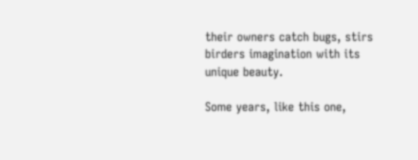their owners catch bugs, stirs birders imagination with its unique beauty.

Some years, like this one,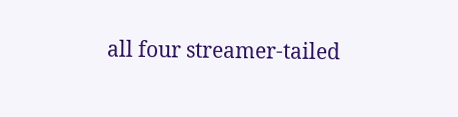all four streamer-tailed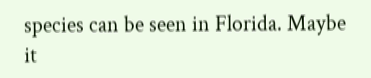species can be seen in Florida. Maybe it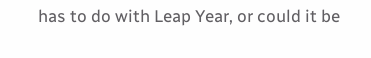has to do with Leap Year, or could it be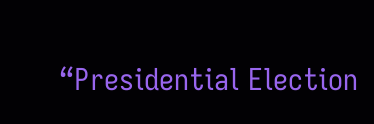“Presidential Election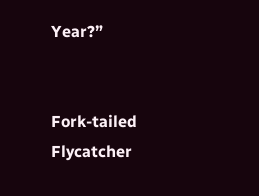Year?”


Fork-tailed Flycatcher